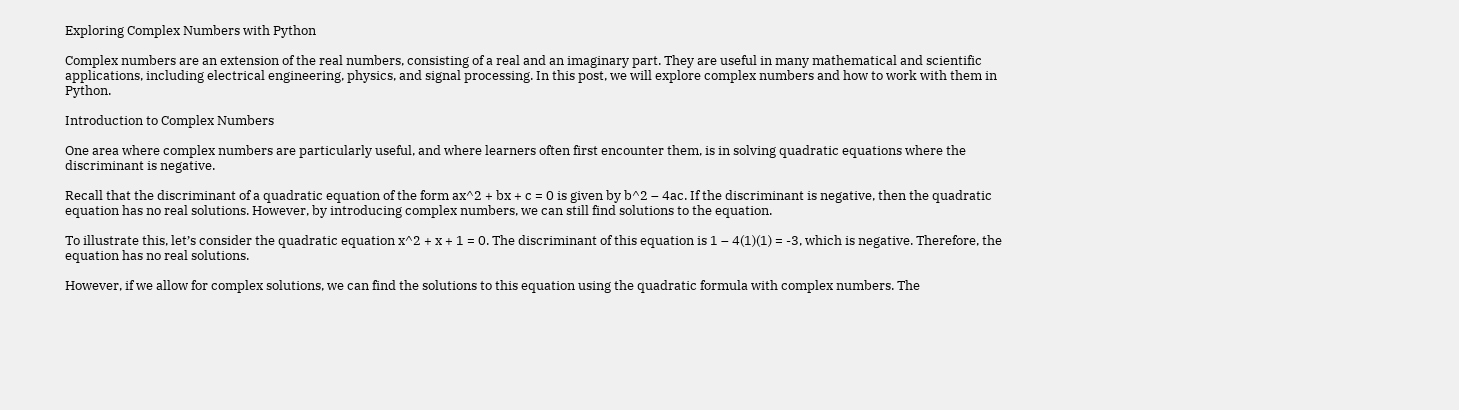Exploring Complex Numbers with Python

Complex numbers are an extension of the real numbers, consisting of a real and an imaginary part. They are useful in many mathematical and scientific applications, including electrical engineering, physics, and signal processing. In this post, we will explore complex numbers and how to work with them in Python.

Introduction to Complex Numbers

One area where complex numbers are particularly useful, and where learners often first encounter them, is in solving quadratic equations where the discriminant is negative.

Recall that the discriminant of a quadratic equation of the form ax^2 + bx + c = 0 is given by b^2 – 4ac. If the discriminant is negative, then the quadratic equation has no real solutions. However, by introducing complex numbers, we can still find solutions to the equation.

To illustrate this, let’s consider the quadratic equation x^2 + x + 1 = 0. The discriminant of this equation is 1 – 4(1)(1) = -3, which is negative. Therefore, the equation has no real solutions.

However, if we allow for complex solutions, we can find the solutions to this equation using the quadratic formula with complex numbers. The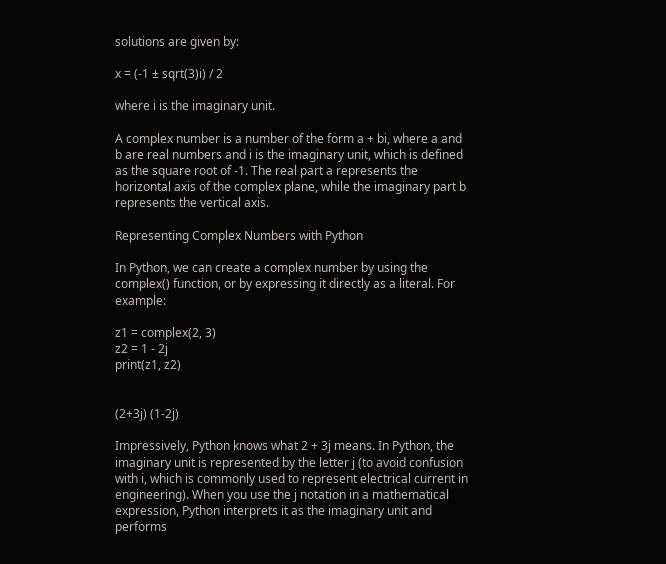solutions are given by:

x = (-1 ± sqrt(3)i) / 2

where i is the imaginary unit.

A complex number is a number of the form a + bi, where a and b are real numbers and i is the imaginary unit, which is defined as the square root of -1. The real part a represents the horizontal axis of the complex plane, while the imaginary part b represents the vertical axis.

Representing Complex Numbers with Python

In Python, we can create a complex number by using the complex() function, or by expressing it directly as a literal. For example:

z1 = complex(2, 3)
z2 = 1 - 2j
print(z1, z2)


(2+3j) (1-2j)

Impressively, Python knows what 2 + 3j means. In Python, the imaginary unit is represented by the letter j (to avoid confusion with i, which is commonly used to represent electrical current in engineering). When you use the j notation in a mathematical expression, Python interprets it as the imaginary unit and performs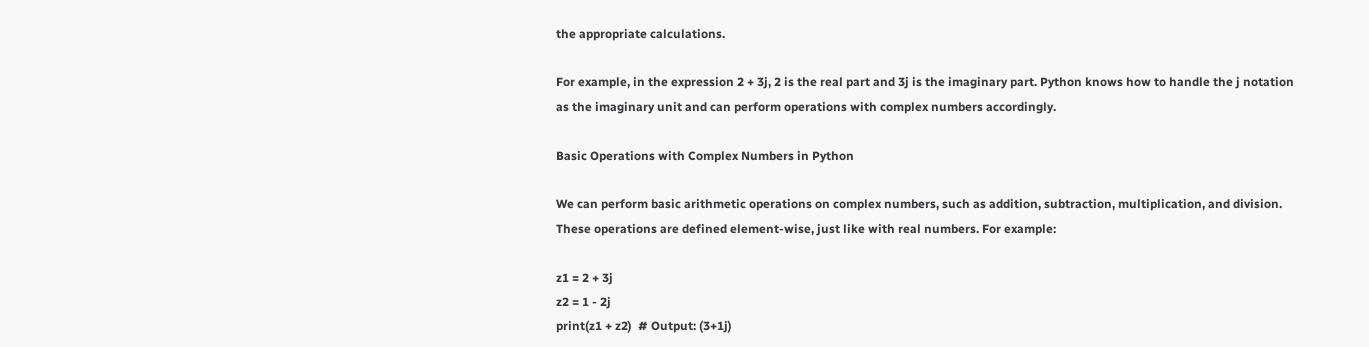the appropriate calculations.

For example, in the expression 2 + 3j, 2 is the real part and 3j is the imaginary part. Python knows how to handle the j notation as the imaginary unit and can perform operations with complex numbers accordingly.

Basic Operations with Complex Numbers in Python

We can perform basic arithmetic operations on complex numbers, such as addition, subtraction, multiplication, and division. These operations are defined element-wise, just like with real numbers. For example:

z1 = 2 + 3j
z2 = 1 - 2j
print(z1 + z2)  # Output: (3+1j)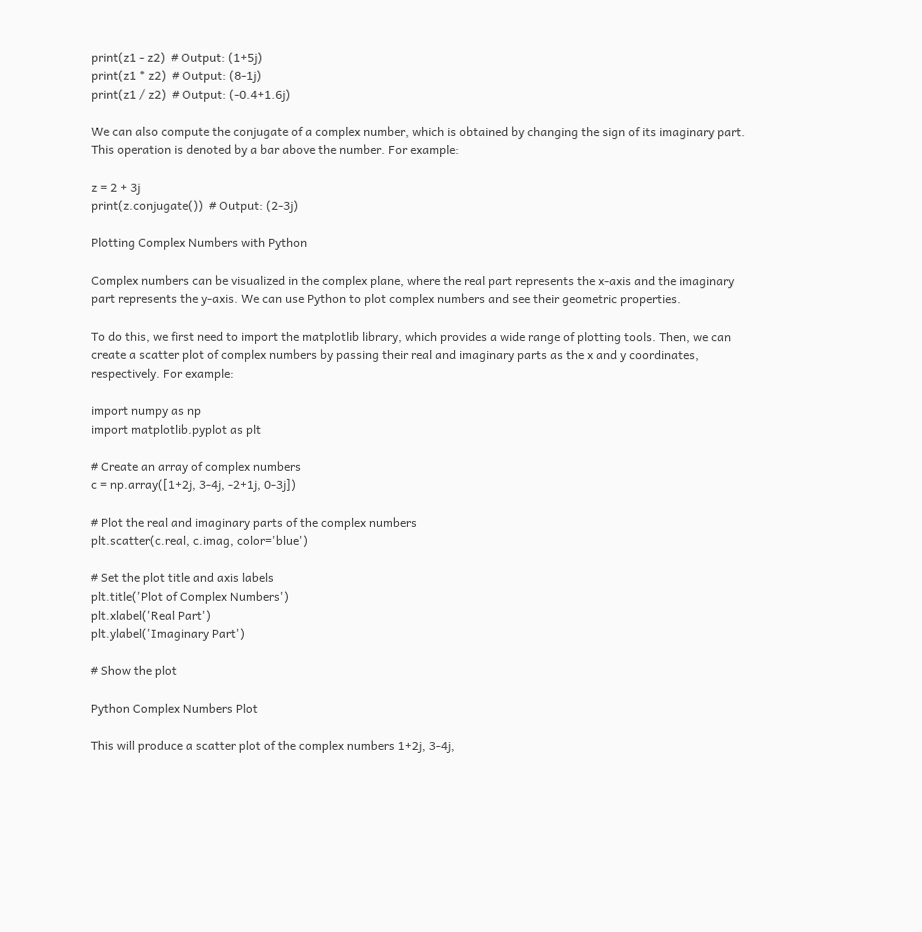print(z1 - z2)  # Output: (1+5j)
print(z1 * z2)  # Output: (8-1j)
print(z1 / z2)  # Output: (-0.4+1.6j)

We can also compute the conjugate of a complex number, which is obtained by changing the sign of its imaginary part. This operation is denoted by a bar above the number. For example:

z = 2 + 3j
print(z.conjugate())  # Output: (2-3j)

Plotting Complex Numbers with Python

Complex numbers can be visualized in the complex plane, where the real part represents the x-axis and the imaginary part represents the y-axis. We can use Python to plot complex numbers and see their geometric properties.

To do this, we first need to import the matplotlib library, which provides a wide range of plotting tools. Then, we can create a scatter plot of complex numbers by passing their real and imaginary parts as the x and y coordinates, respectively. For example:

import numpy as np
import matplotlib.pyplot as plt

# Create an array of complex numbers
c = np.array([1+2j, 3-4j, -2+1j, 0-3j])

# Plot the real and imaginary parts of the complex numbers
plt.scatter(c.real, c.imag, color='blue')

# Set the plot title and axis labels
plt.title('Plot of Complex Numbers')
plt.xlabel('Real Part')
plt.ylabel('Imaginary Part')

# Show the plot

Python Complex Numbers Plot

This will produce a scatter plot of the complex numbers 1+2j, 3-4j,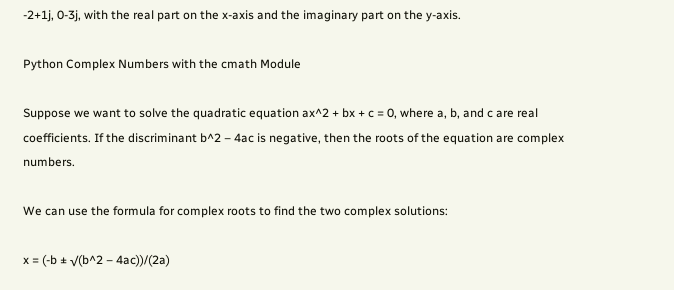-2+1j, 0-3j, with the real part on the x-axis and the imaginary part on the y-axis.

Python Complex Numbers with the cmath Module

Suppose we want to solve the quadratic equation ax^2 + bx + c = 0, where a, b, and c are real coefficients. If the discriminant b^2 – 4ac is negative, then the roots of the equation are complex numbers.

We can use the formula for complex roots to find the two complex solutions:

x = (-b ± √(b^2 – 4ac))/(2a)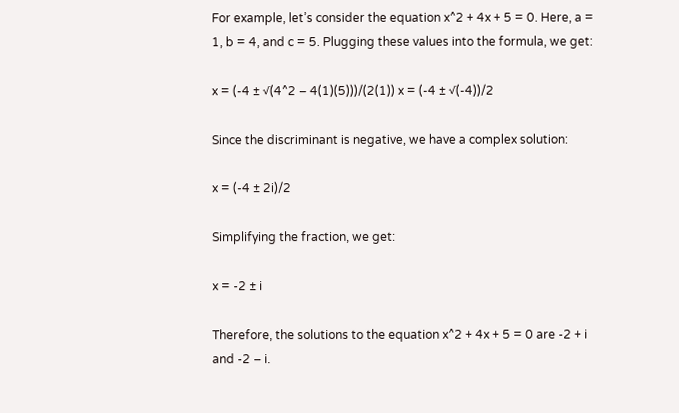For example, let’s consider the equation x^2 + 4x + 5 = 0. Here, a = 1, b = 4, and c = 5. Plugging these values into the formula, we get:

x = (-4 ± √(4^2 – 4(1)(5)))/(2(1)) x = (-4 ± √(-4))/2

Since the discriminant is negative, we have a complex solution:

x = (-4 ± 2i)/2

Simplifying the fraction, we get:

x = -2 ± i

Therefore, the solutions to the equation x^2 + 4x + 5 = 0 are -2 + i and -2 – i.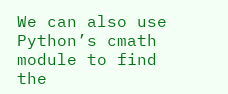We can also use Python’s cmath module to find the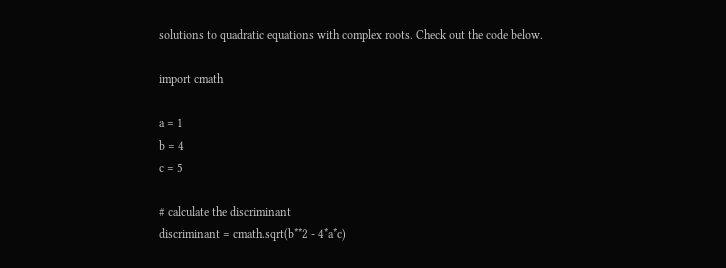solutions to quadratic equations with complex roots. Check out the code below.

import cmath

a = 1
b = 4
c = 5

# calculate the discriminant
discriminant = cmath.sqrt(b**2 - 4*a*c)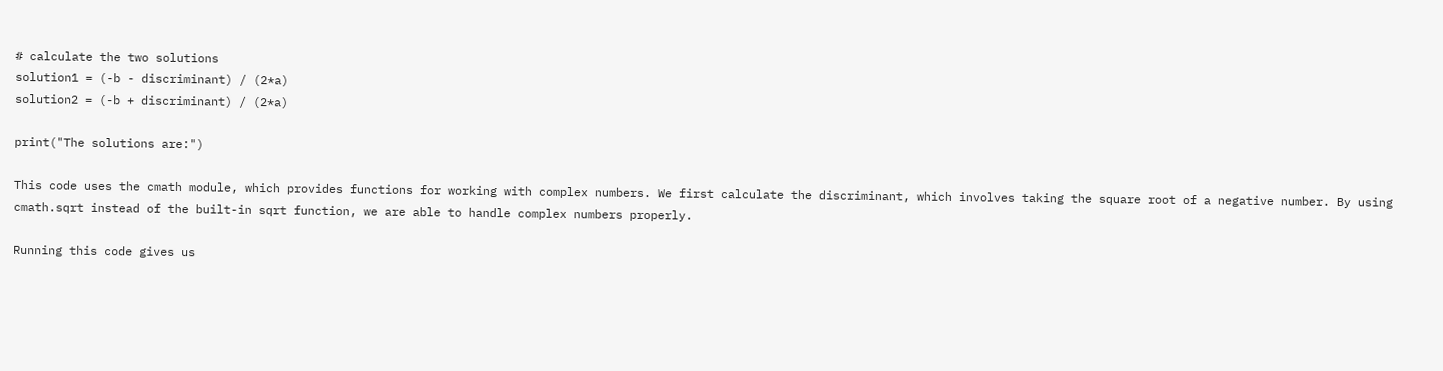# calculate the two solutions
solution1 = (-b - discriminant) / (2*a)
solution2 = (-b + discriminant) / (2*a)

print("The solutions are:")

This code uses the cmath module, which provides functions for working with complex numbers. We first calculate the discriminant, which involves taking the square root of a negative number. By using cmath.sqrt instead of the built-in sqrt function, we are able to handle complex numbers properly.

Running this code gives us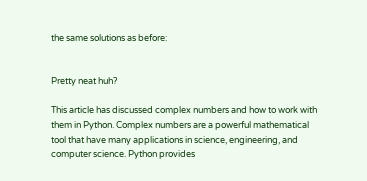the same solutions as before:


Pretty neat huh?

This article has discussed complex numbers and how to work with them in Python. Complex numbers are a powerful mathematical tool that have many applications in science, engineering, and computer science. Python provides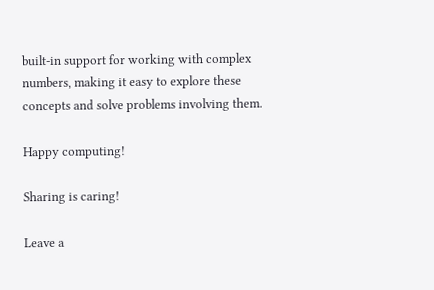built-in support for working with complex numbers, making it easy to explore these concepts and solve problems involving them.

Happy computing!

Sharing is caring!

Leave a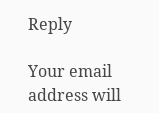Reply

Your email address will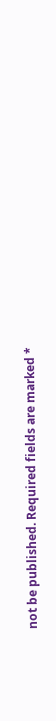not be published. Required fields are marked *